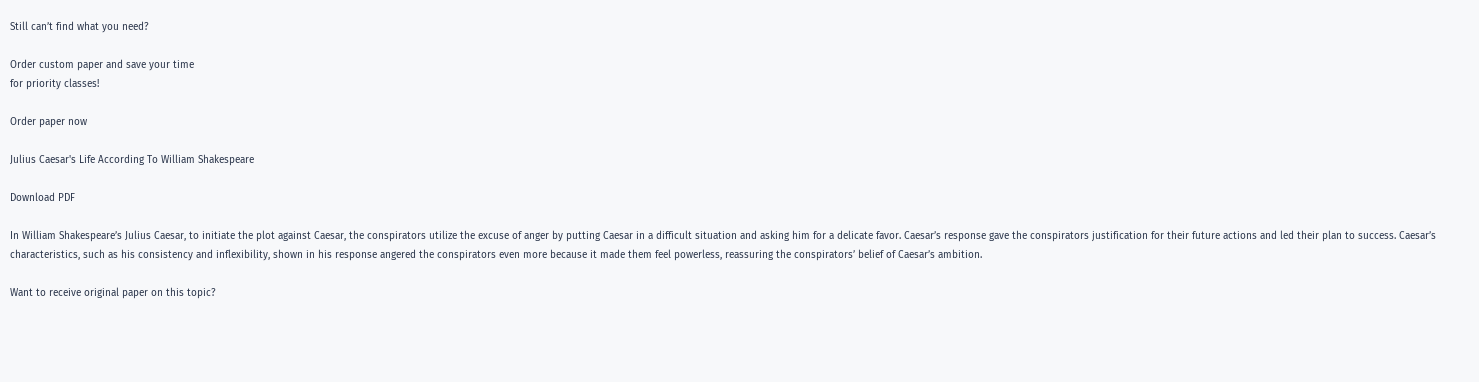Still can’t find what you need?

Order custom paper and save your time
for priority classes!

Order paper now

Julius Caesar's Life According To William Shakespeare

Download PDF

In William Shakespeare’s Julius Caesar, to initiate the plot against Caesar, the conspirators utilize the excuse of anger by putting Caesar in a difficult situation and asking him for a delicate favor. Caesar’s response gave the conspirators justification for their future actions and led their plan to success. Caesar’s characteristics, such as his consistency and inflexibility, shown in his response angered the conspirators even more because it made them feel powerless, reassuring the conspirators’ belief of Caesar’s ambition.

Want to receive original paper on this topic?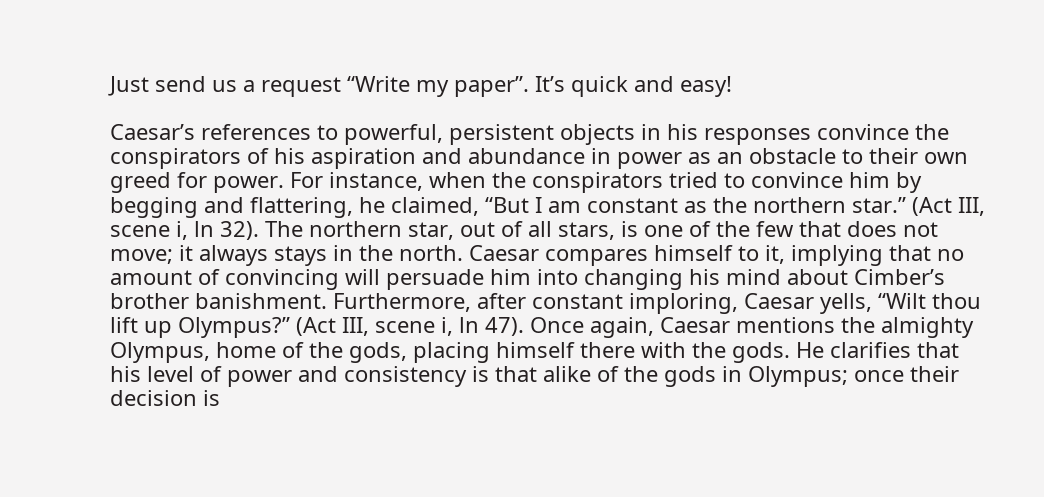Just send us a request “Write my paper”. It’s quick and easy!

Caesar’s references to powerful, persistent objects in his responses convince the conspirators of his aspiration and abundance in power as an obstacle to their own greed for power. For instance, when the conspirators tried to convince him by begging and flattering, he claimed, “But I am constant as the northern star.” (Act III, scene i, ln 32). The northern star, out of all stars, is one of the few that does not move; it always stays in the north. Caesar compares himself to it, implying that no amount of convincing will persuade him into changing his mind about Cimber’s brother banishment. Furthermore, after constant imploring, Caesar yells, “Wilt thou lift up Olympus?” (Act III, scene i, ln 47). Once again, Caesar mentions the almighty Olympus, home of the gods, placing himself there with the gods. He clarifies that his level of power and consistency is that alike of the gods in Olympus; once their decision is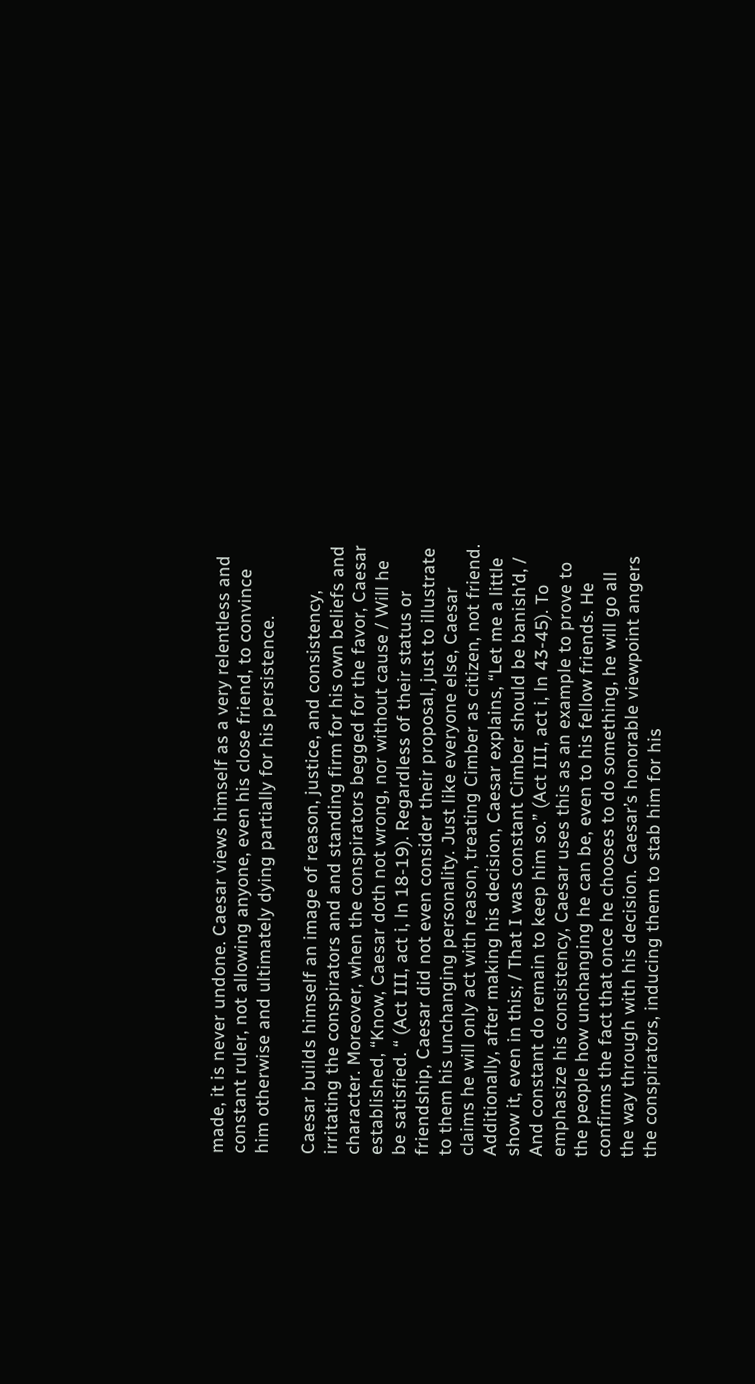made, it is never undone. Caesar views himself as a very relentless and constant ruler, not allowing anyone, even his close friend, to convince him otherwise and ultimately dying partially for his persistence.

Caesar builds himself an image of reason, justice, and consistency, irritating the conspirators and and standing firm for his own beliefs and character. Moreover, when the conspirators begged for the favor, Caesar established, “Know, Caesar doth not wrong, nor without cause / Will he be satisfied. “ (Act III, act i, ln 18-19). Regardless of their status or friendship, Caesar did not even consider their proposal, just to illustrate to them his unchanging personality. Just like everyone else, Caesar claims he will only act with reason, treating Cimber as citizen, not friend. Additionally, after making his decision, Caesar explains, “Let me a little show it, even in this; / That I was constant Cimber should be banish’d, / And constant do remain to keep him so.” (Act III, act i, ln 43-45). To emphasize his consistency, Caesar uses this as an example to prove to the people how unchanging he can be, even to his fellow friends. He confirms the fact that once he chooses to do something, he will go all the way through with his decision. Caesar’s honorable viewpoint angers the conspirators, inducing them to stab him for his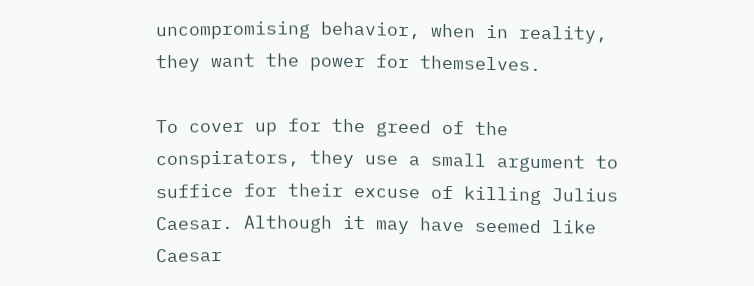uncompromising behavior, when in reality, they want the power for themselves.

To cover up for the greed of the conspirators, they use a small argument to suffice for their excuse of killing Julius Caesar. Although it may have seemed like Caesar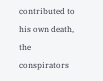contributed to his own death, the conspirators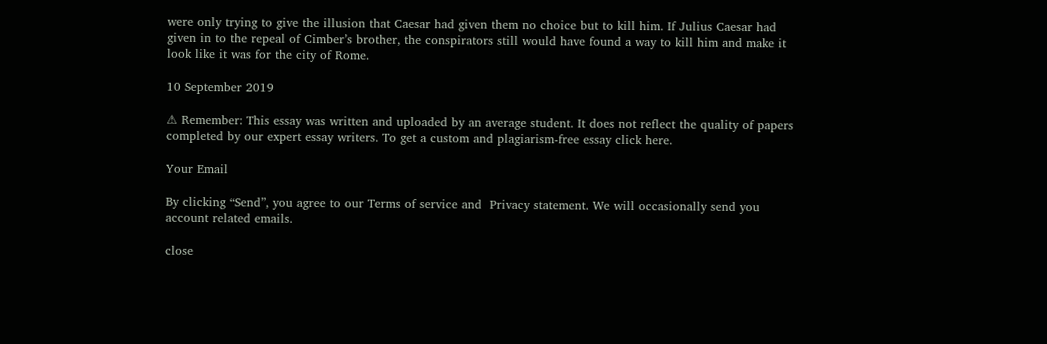were only trying to give the illusion that Caesar had given them no choice but to kill him. If Julius Caesar had given in to the repeal of Cimber’s brother, the conspirators still would have found a way to kill him and make it look like it was for the city of Rome.

10 September 2019

⚠ Remember: This essay was written and uploaded by an average student. It does not reflect the quality of papers completed by our expert essay writers. To get a custom and plagiarism-free essay click here.

Your Email

By clicking “Send”, you agree to our Terms of service and  Privacy statement. We will occasionally send you account related emails.

close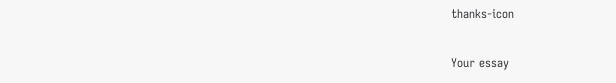thanks-icon

Your essay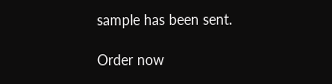sample has been sent.

Order now